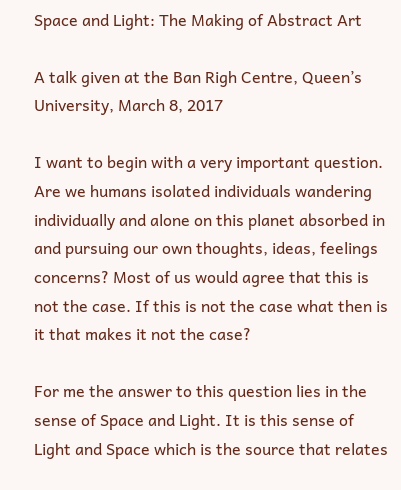Space and Light: The Making of Abstract Art

A talk given at the Ban Righ Centre, Queen’s University, March 8, 2017

I want to begin with a very important question. Are we humans isolated individuals wandering individually and alone on this planet absorbed in and pursuing our own thoughts, ideas, feelings concerns? Most of us would agree that this is not the case. If this is not the case what then is it that makes it not the case?

For me the answer to this question lies in the sense of Space and Light. It is this sense of Light and Space which is the source that relates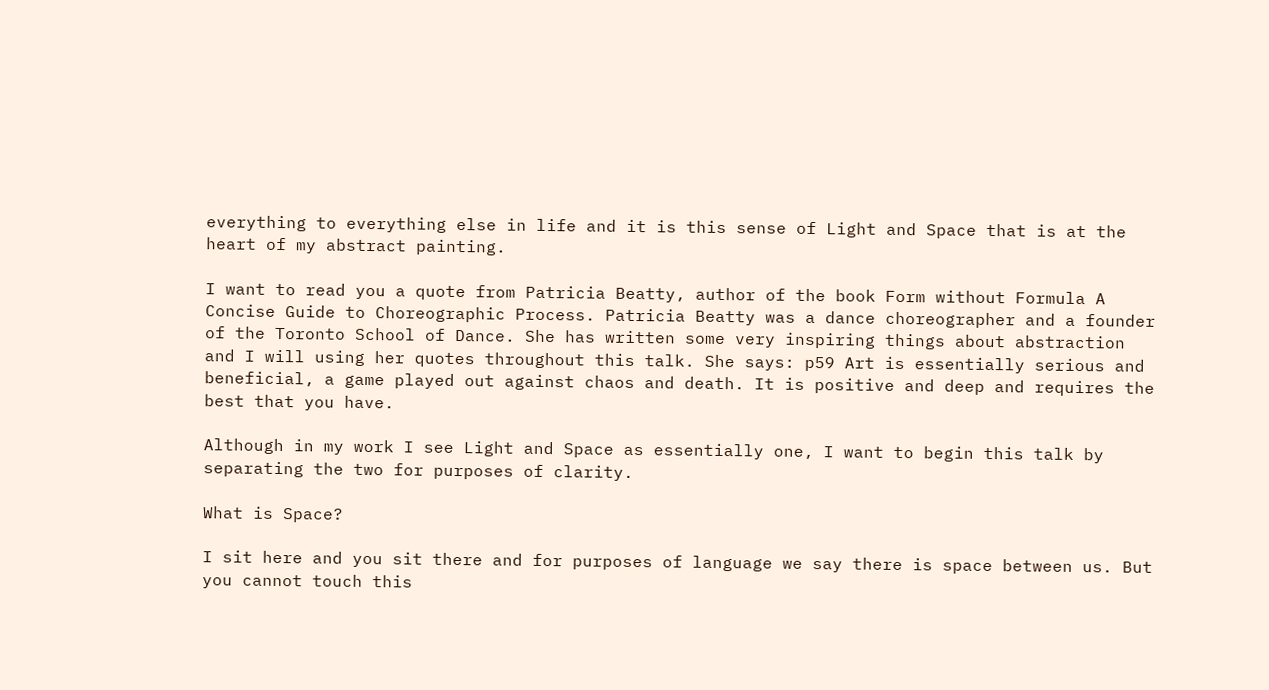everything to everything else in life and it is this sense of Light and Space that is at the heart of my abstract painting.

I want to read you a quote from Patricia Beatty, author of the book Form without Formula A Concise Guide to Choreographic Process. Patricia Beatty was a dance choreographer and a founder of the Toronto School of Dance. She has written some very inspiring things about abstraction and I will using her quotes throughout this talk. She says: p59 Art is essentially serious and beneficial, a game played out against chaos and death. It is positive and deep and requires the best that you have.

Although in my work I see Light and Space as essentially one, I want to begin this talk by separating the two for purposes of clarity.

What is Space?

I sit here and you sit there and for purposes of language we say there is space between us. But you cannot touch this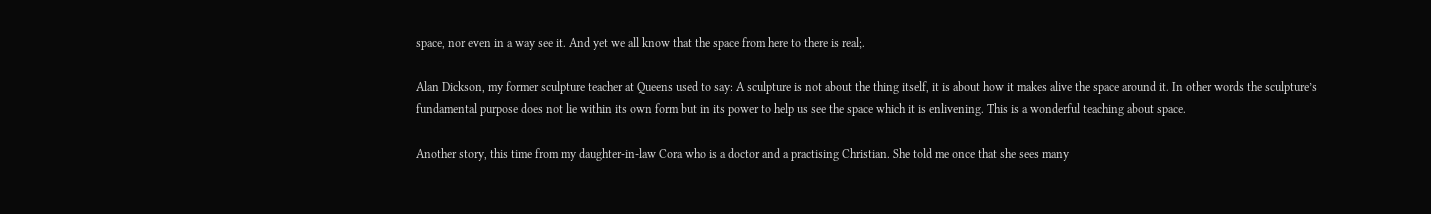space, nor even in a way see it. And yet we all know that the space from here to there is real;.

Alan Dickson, my former sculpture teacher at Queens used to say: A sculpture is not about the thing itself, it is about how it makes alive the space around it. In other words the sculpture’s fundamental purpose does not lie within its own form but in its power to help us see the space which it is enlivening. This is a wonderful teaching about space.

Another story, this time from my daughter-in-law Cora who is a doctor and a practising Christian. She told me once that she sees many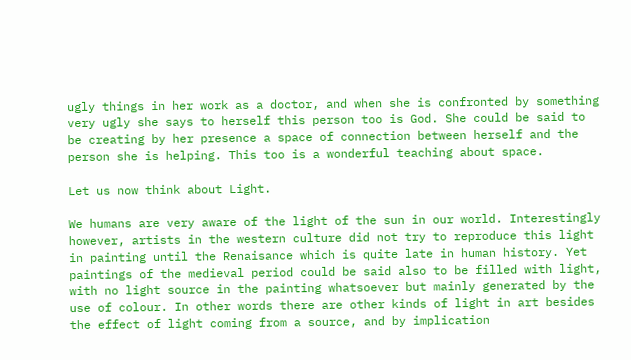ugly things in her work as a doctor, and when she is confronted by something very ugly she says to herself this person too is God. She could be said to be creating by her presence a space of connection between herself and the person she is helping. This too is a wonderful teaching about space.

Let us now think about Light.

We humans are very aware of the light of the sun in our world. Interestingly however, artists in the western culture did not try to reproduce this light in painting until the Renaisance which is quite late in human history. Yet paintings of the medieval period could be said also to be filled with light, with no light source in the painting whatsoever but mainly generated by the use of colour. In other words there are other kinds of light in art besides the effect of light coming from a source, and by implication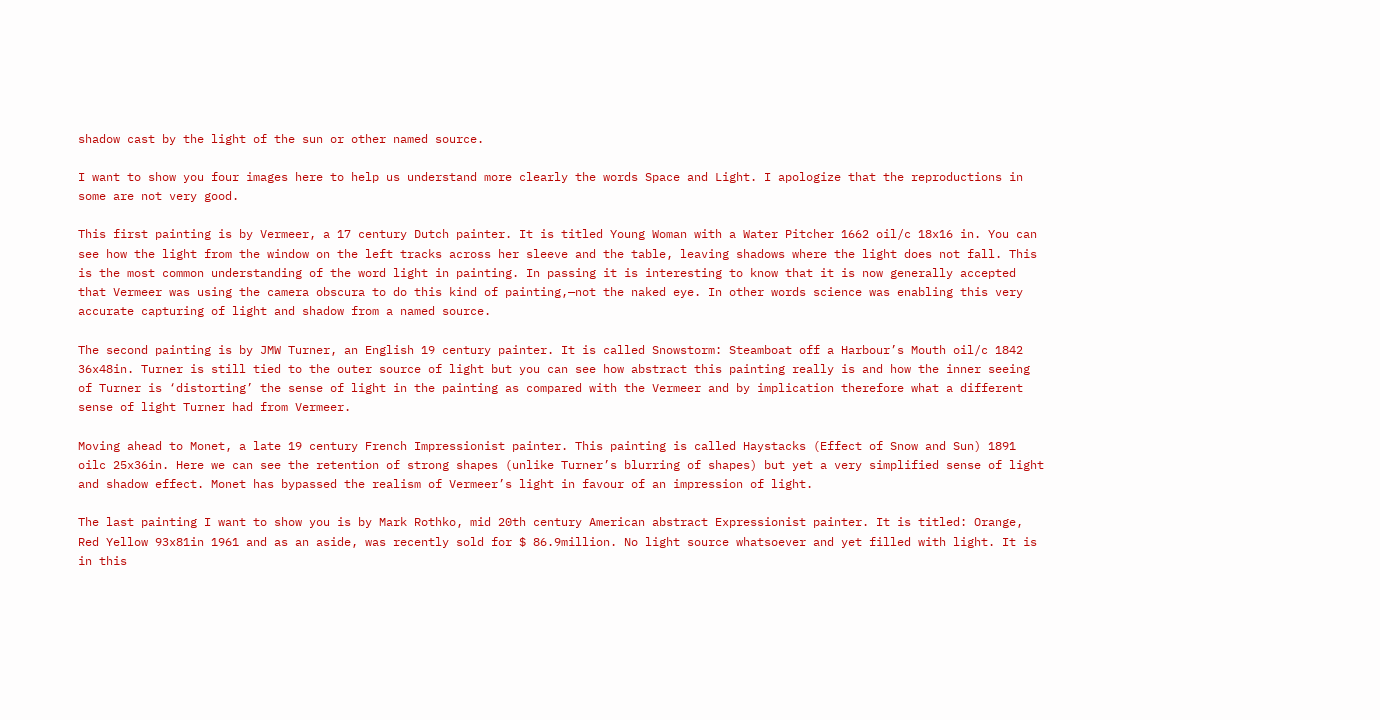shadow cast by the light of the sun or other named source.

I want to show you four images here to help us understand more clearly the words Space and Light. I apologize that the reproductions in some are not very good.

This first painting is by Vermeer, a 17 century Dutch painter. It is titled Young Woman with a Water Pitcher 1662 oil/c 18x16 in. You can see how the light from the window on the left tracks across her sleeve and the table, leaving shadows where the light does not fall. This is the most common understanding of the word light in painting. In passing it is interesting to know that it is now generally accepted that Vermeer was using the camera obscura to do this kind of painting,—not the naked eye. In other words science was enabling this very accurate capturing of light and shadow from a named source.

The second painting is by JMW Turner, an English 19 century painter. It is called Snowstorm: Steamboat off a Harbour’s Mouth oil/c 1842 36x48in. Turner is still tied to the outer source of light but you can see how abstract this painting really is and how the inner seeing of Turner is ‘distorting’ the sense of light in the painting as compared with the Vermeer and by implication therefore what a different sense of light Turner had from Vermeer.

Moving ahead to Monet, a late 19 century French Impressionist painter. This painting is called Haystacks (Effect of Snow and Sun) 1891 oilc 25x36in. Here we can see the retention of strong shapes (unlike Turner’s blurring of shapes) but yet a very simplified sense of light and shadow effect. Monet has bypassed the realism of Vermeer’s light in favour of an impression of light.

The last painting I want to show you is by Mark Rothko, mid 20th century American abstract Expressionist painter. It is titled: Orange, Red Yellow 93x81in 1961 and as an aside, was recently sold for $ 86.9million. No light source whatsoever and yet filled with light. It is in this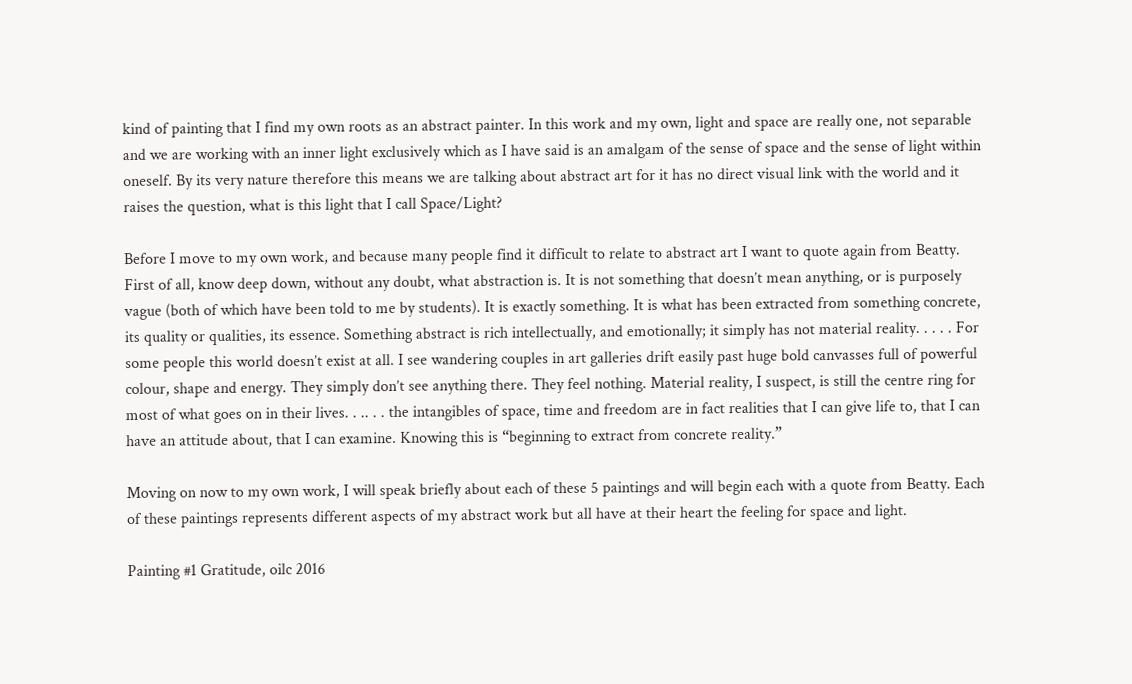kind of painting that I find my own roots as an abstract painter. In this work and my own, light and space are really one, not separable and we are working with an inner light exclusively which as I have said is an amalgam of the sense of space and the sense of light within oneself. By its very nature therefore this means we are talking about abstract art for it has no direct visual link with the world and it raises the question, what is this light that I call Space/Light?

Before I move to my own work, and because many people find it difficult to relate to abstract art I want to quote again from Beatty. First of all, know deep down, without any doubt, what abstraction is. It is not something that doesn’t mean anything, or is purposely vague (both of which have been told to me by students). It is exactly something. It is what has been extracted from something concrete, its quality or qualities, its essence. Something abstract is rich intellectually, and emotionally; it simply has not material reality. . . . . For some people this world doesn’t exist at all. I see wandering couples in art galleries drift easily past huge bold canvasses full of powerful colour, shape and energy. They simply don’t see anything there. They feel nothing. Material reality, I suspect, is still the centre ring for most of what goes on in their lives. . .. . . the intangibles of space, time and freedom are in fact realities that I can give life to, that I can have an attitude about, that I can examine. Knowing this is “beginning to extract from concrete reality.”

Moving on now to my own work, I will speak briefly about each of these 5 paintings and will begin each with a quote from Beatty. Each of these paintings represents different aspects of my abstract work but all have at their heart the feeling for space and light.

Painting #1 Gratitude, oilc 2016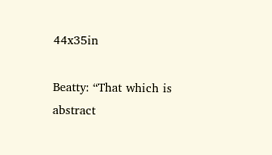44x35in

Beatty: “That which is abstract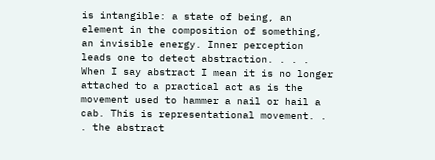is intangible: a state of being, an element in the composition of something, an invisible energy. Inner perception leads one to detect abstraction. . . . When I say abstract I mean it is no longer attached to a practical act as is the movement used to hammer a nail or hail a cab. This is representational movement. . . the abstract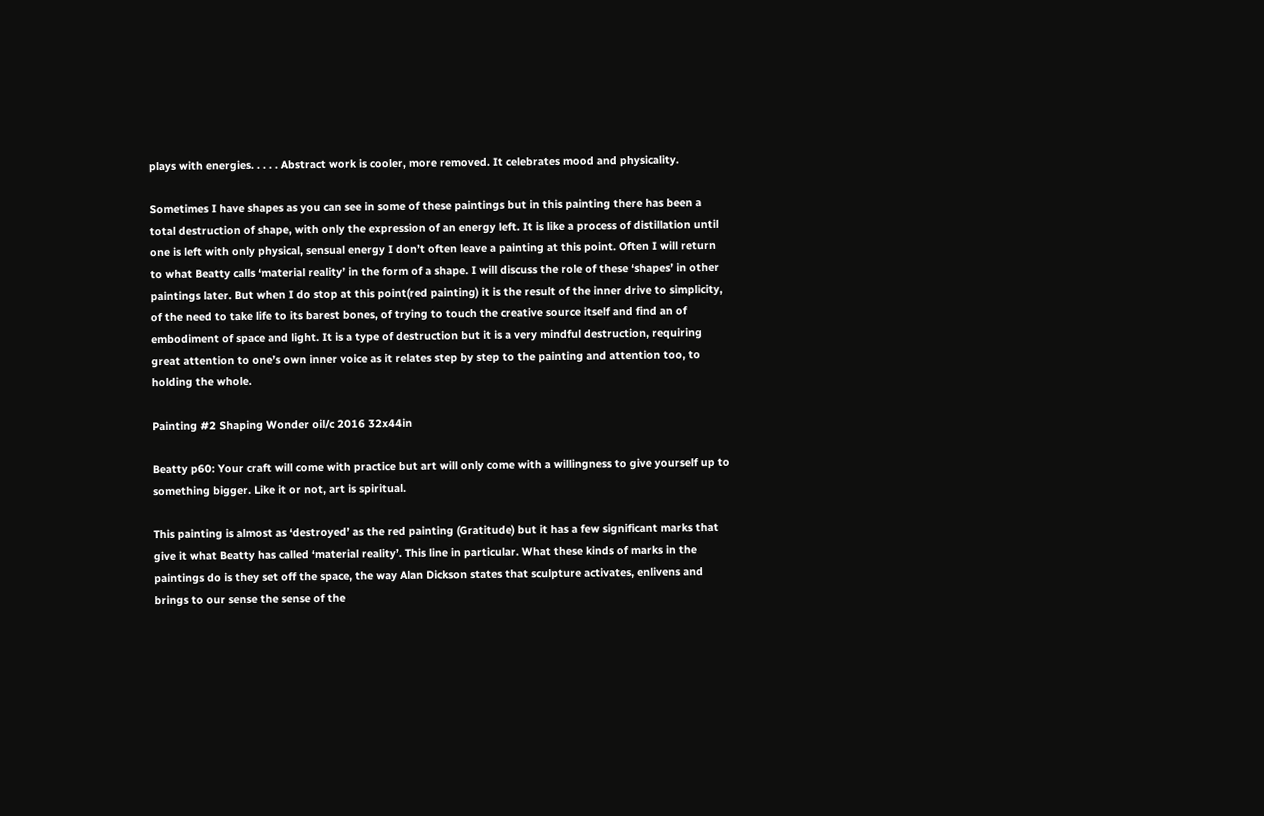plays with energies. . . . . Abstract work is cooler, more removed. It celebrates mood and physicality.

Sometimes I have shapes as you can see in some of these paintings but in this painting there has been a total destruction of shape, with only the expression of an energy left. It is like a process of distillation until one is left with only physical, sensual energy I don’t often leave a painting at this point. Often I will return to what Beatty calls ‘material reality’ in the form of a shape. I will discuss the role of these ‘shapes’ in other paintings later. But when I do stop at this point(red painting) it is the result of the inner drive to simplicity, of the need to take life to its barest bones, of trying to touch the creative source itself and find an of embodiment of space and light. It is a type of destruction but it is a very mindful destruction, requiring great attention to one’s own inner voice as it relates step by step to the painting and attention too, to holding the whole.

Painting #2 Shaping Wonder oil/c 2016 32x44in

Beatty p60: Your craft will come with practice but art will only come with a willingness to give yourself up to something bigger. Like it or not, art is spiritual.

This painting is almost as ‘destroyed’ as the red painting (Gratitude) but it has a few significant marks that give it what Beatty has called ‘material reality’. This line in particular. What these kinds of marks in the paintings do is they set off the space, the way Alan Dickson states that sculpture activates, enlivens and brings to our sense the sense of the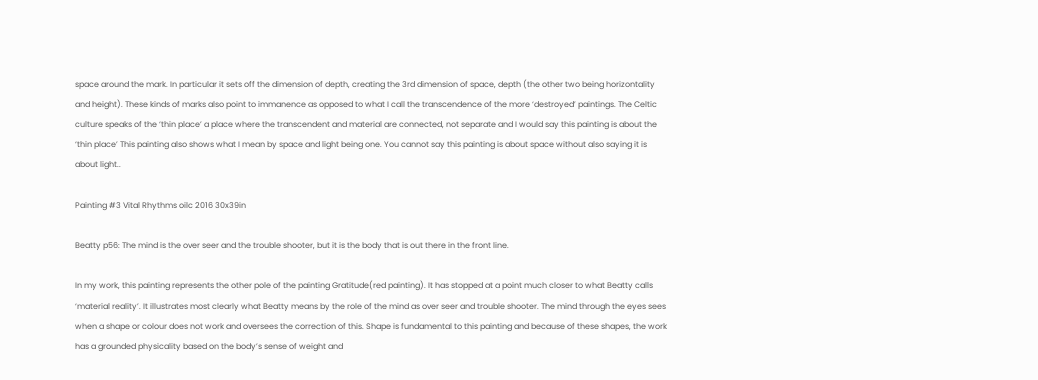space around the mark. In particular it sets off the dimension of depth, creating the 3rd dimension of space, depth (the other two being horizontality and height). These kinds of marks also point to immanence as opposed to what I call the transcendence of the more ‘destroyed’ paintings. The Celtic culture speaks of the ‘thin place’ a place where the transcendent and material are connected, not separate and I would say this painting is about the ‘thin place’ This painting also shows what I mean by space and light being one. You cannot say this painting is about space without also saying it is about light..

Painting #3 Vital Rhythms oilc 2016 30x39in

Beatty p56: The mind is the over seer and the trouble shooter, but it is the body that is out there in the front line.

In my work, this painting represents the other pole of the painting Gratitude(red painting). It has stopped at a point much closer to what Beatty calls ‘material reality’. It illustrates most clearly what Beatty means by the role of the mind as over seer and trouble shooter. The mind through the eyes sees when a shape or colour does not work and oversees the correction of this. Shape is fundamental to this painting and because of these shapes, the work has a grounded physicality based on the body’s sense of weight and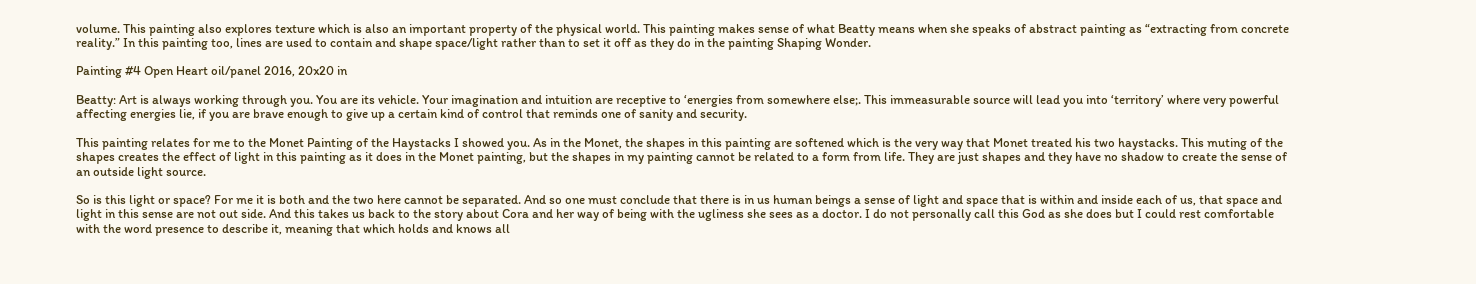volume. This painting also explores texture which is also an important property of the physical world. This painting makes sense of what Beatty means when she speaks of abstract painting as “extracting from concrete reality.” In this painting too, lines are used to contain and shape space/light rather than to set it off as they do in the painting Shaping Wonder.

Painting #4 Open Heart oil/panel 2016, 20x20 in

Beatty: Art is always working through you. You are its vehicle. Your imagination and intuition are receptive to ‘energies from somewhere else;. This immeasurable source will lead you into ‘territory’ where very powerful affecting energies lie, if you are brave enough to give up a certain kind of control that reminds one of sanity and security.

This painting relates for me to the Monet Painting of the Haystacks I showed you. As in the Monet, the shapes in this painting are softened which is the very way that Monet treated his two haystacks. This muting of the shapes creates the effect of light in this painting as it does in the Monet painting, but the shapes in my painting cannot be related to a form from life. They are just shapes and they have no shadow to create the sense of an outside light source.

So is this light or space? For me it is both and the two here cannot be separated. And so one must conclude that there is in us human beings a sense of light and space that is within and inside each of us, that space and light in this sense are not out side. And this takes us back to the story about Cora and her way of being with the ugliness she sees as a doctor. I do not personally call this God as she does but I could rest comfortable with the word presence to describe it, meaning that which holds and knows all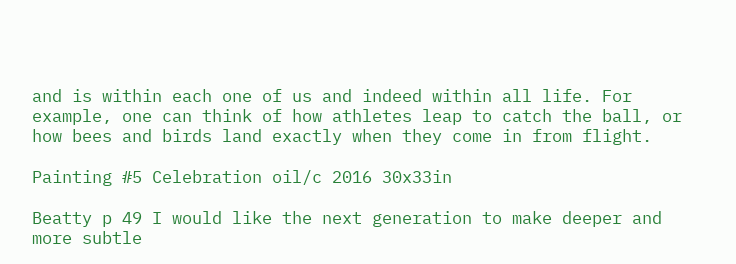and is within each one of us and indeed within all life. For example, one can think of how athletes leap to catch the ball, or how bees and birds land exactly when they come in from flight.

Painting #5 Celebration oil/c 2016 30x33in

Beatty p 49 I would like the next generation to make deeper and more subtle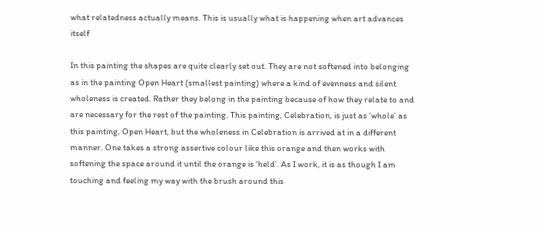what relatedness actually means. This is usually what is happening when art advances itself

In this painting the shapes are quite clearly set out. They are not softened into belonging as in the painting Open Heart (smallest painting) where a kind of evenness and silent wholeness is created. Rather they belong in the painting because of how they relate to and are necessary for the rest of the painting. This painting, Celebration, is just as ‘whole’ as this painting, Open Heart, but the wholeness in Celebration is arrived at in a different manner. One takes a strong assertive colour like this orange and then works with softening the space around it until the orange is ‘held’. As I work, it is as though I am touching and feeling my way with the brush around this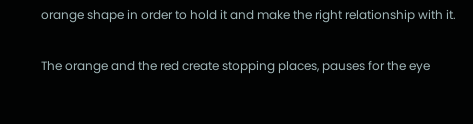orange shape in order to hold it and make the right relationship with it.

The orange and the red create stopping places, pauses for the eye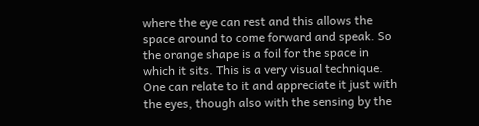where the eye can rest and this allows the space around to come forward and speak. So the orange shape is a foil for the space in which it sits. This is a very visual technique. One can relate to it and appreciate it just with the eyes, though also with the sensing by the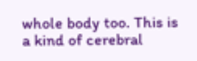whole body too. This is a kind of cerebral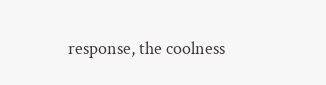response, the coolness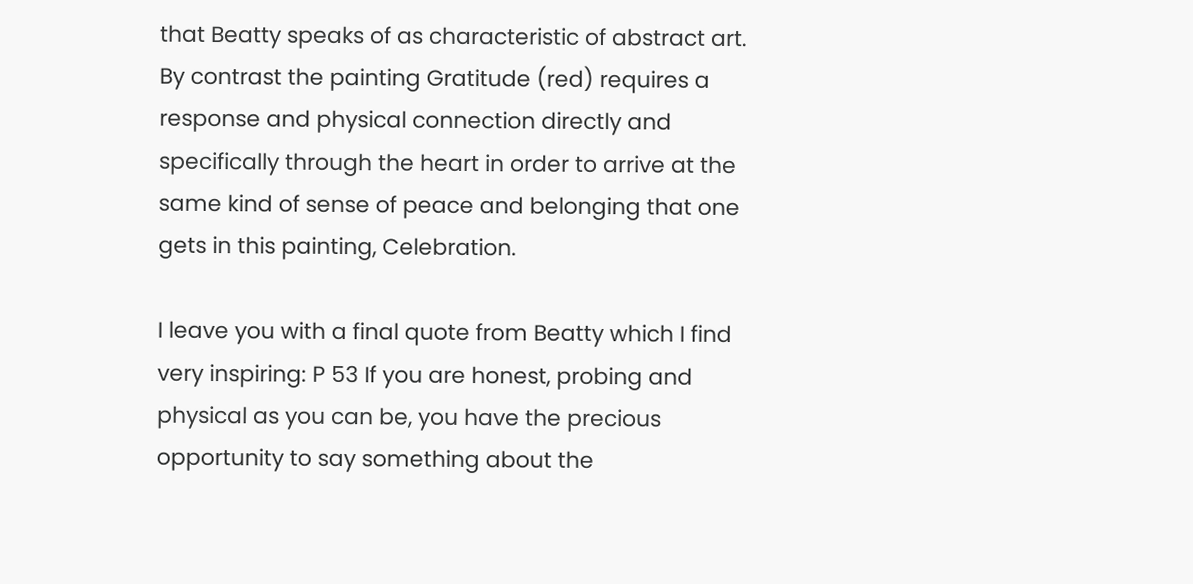that Beatty speaks of as characteristic of abstract art. By contrast the painting Gratitude (red) requires a response and physical connection directly and specifically through the heart in order to arrive at the same kind of sense of peace and belonging that one gets in this painting, Celebration.

I leave you with a final quote from Beatty which I find very inspiring: P 53 If you are honest, probing and physical as you can be, you have the precious opportunity to say something about the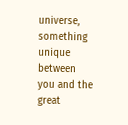universe, something unique between you and the great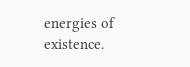energies of existence.